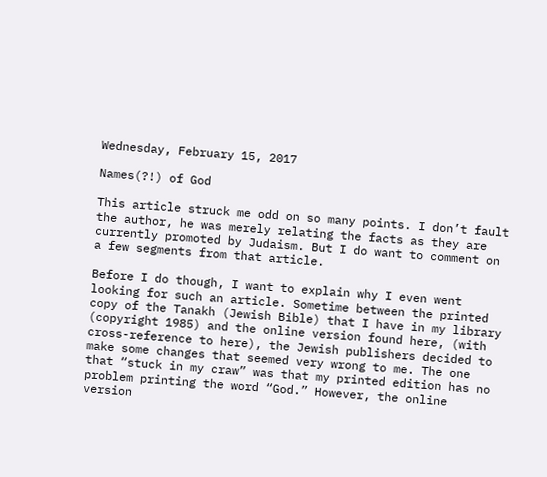Wednesday, February 15, 2017

Names(?!) of God

This article struck me odd on so many points. I don’t fault the author, he was merely relating the facts as they are currently promoted by Judaism. But I do want to comment on a few segments from that article.

Before I do though, I want to explain why I even went looking for such an article. Sometime between the printed copy of the Tanakh (Jewish Bible) that I have in my library (copyright 1985) and the online version found here, (with cross-reference to here), the Jewish publishers decided to make some changes that seemed very wrong to me. The one that “stuck in my craw” was that my printed edition has no problem printing the word “God.” However, the online version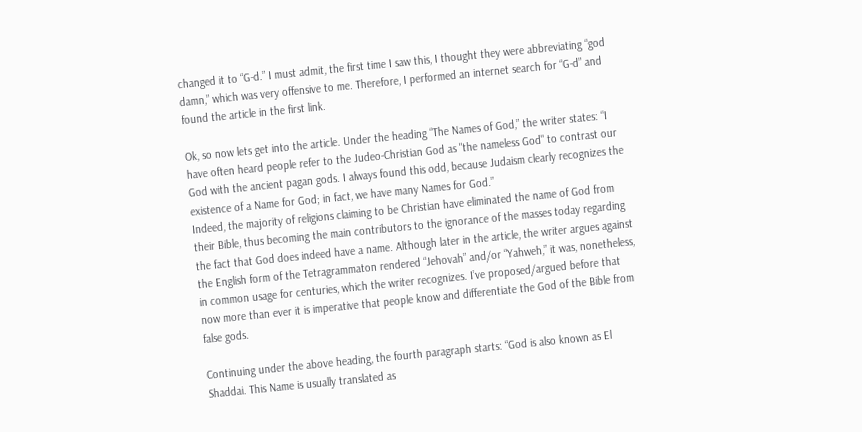changed it to “G-d.” I must admit, the first time I saw this, I thought they were abbreviating “god damn,” which was very offensive to me. Therefore, I performed an internet search for “G-d” and found the article in the first link.

Ok, so now lets get into the article. Under the heading “The Names of God,” the writer states: “I have often heard people refer to the Judeo-Christian God as "the nameless God" to contrast our God with the ancient pagan gods. I always found this odd, because Judaism clearly recognizes the existence of a Name for God; in fact, we have many Names for God.”
Indeed, the majority of religions claiming to be Christian have eliminated the name of God from their Bible, thus becoming the main contributors to the ignorance of the masses today regarding the fact that God does indeed have a name. Although later in the article, the writer argues against the English form of the Tetragrammaton rendered “Jehovah” and/or “Yahweh,” it was, nonetheless, in common usage for centuries, which the writer recognizes. I’ve proposed/argued before that now more than ever it is imperative that people know and differentiate the God of the Bible from false gods.

Continuing under the above heading, the fourth paragraph starts: “God is also known as El Shaddai. This Name is usually translated as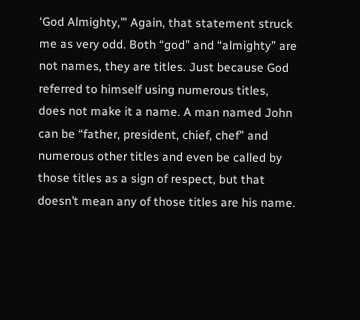‘God Almighty,’” Again, that statement struck me as very odd. Both “god” and “almighty” are not names, they are titles. Just because God referred to himself using numerous titles, does not make it a name. A man named John can be “father, president, chief, chef” and numerous other titles and even be called by those titles as a sign of respect, but that doesn’t mean any of those titles are his name.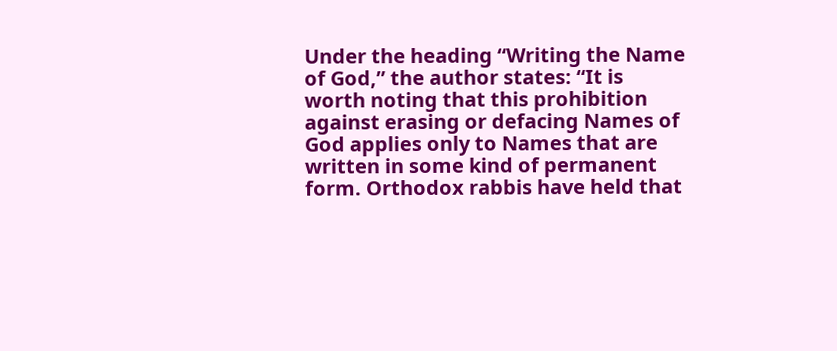Under the heading “Writing the Name of God,” the author states: “It is worth noting that this prohibition against erasing or defacing Names of God applies only to Names that are written in some kind of permanent form. Orthodox rabbis have held that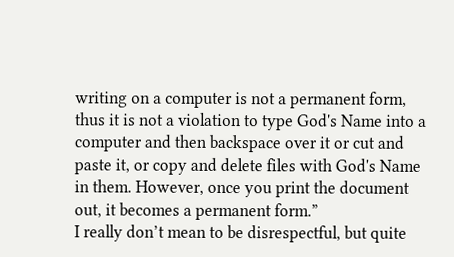writing on a computer is not a permanent form, thus it is not a violation to type God's Name into a computer and then backspace over it or cut and paste it, or copy and delete files with God's Name in them. However, once you print the document out, it becomes a permanent form.”
I really don’t mean to be disrespectful, but quite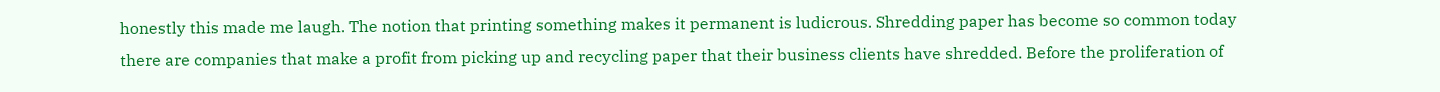honestly this made me laugh. The notion that printing something makes it permanent is ludicrous. Shredding paper has become so common today there are companies that make a profit from picking up and recycling paper that their business clients have shredded. Before the proliferation of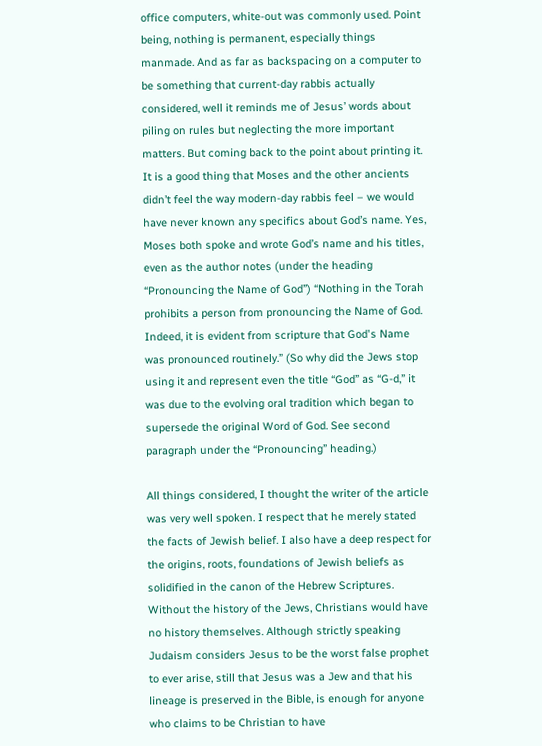office computers, white-out was commonly used. Point being, nothing is permanent, especially things manmade. And as far as backspacing on a computer to be something that current-day rabbis actually considered, well it reminds me of Jesus’ words about piling on rules but neglecting the more important matters. But coming back to the point about printing it. It is a good thing that Moses and the other ancients didn’t feel the way modern-day rabbis feel – we would have never known any specifics about God’s name. Yes, Moses both spoke and wrote God’s name and his titles, even as the author notes (under the heading “Pronouncing the Name of God”) “Nothing in the Torah prohibits a person from pronouncing the Name of God. Indeed, it is evident from scripture that God's Name was pronounced routinely.” (So why did the Jews stop using it and represent even the title “God” as “G-d,” it was due to the evolving oral tradition which began to supersede the original Word of God. See second paragraph under the “Pronouncing” heading.)

All things considered, I thought the writer of the article was very well spoken. I respect that he merely stated the facts of Jewish belief. I also have a deep respect for the origins, roots, foundations of Jewish beliefs as solidified in the canon of the Hebrew Scriptures. Without the history of the Jews, Christians would have no history themselves. Although strictly speaking Judaism considers Jesus to be the worst false prophet to ever arise, still that Jesus was a Jew and that his lineage is preserved in the Bible, is enough for anyone who claims to be Christian to have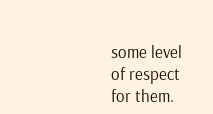some level of respect for them.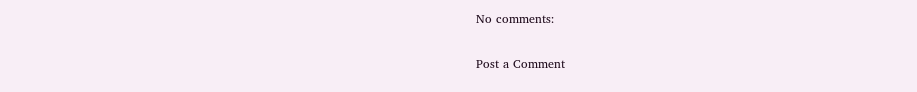No comments:

Post a Comment